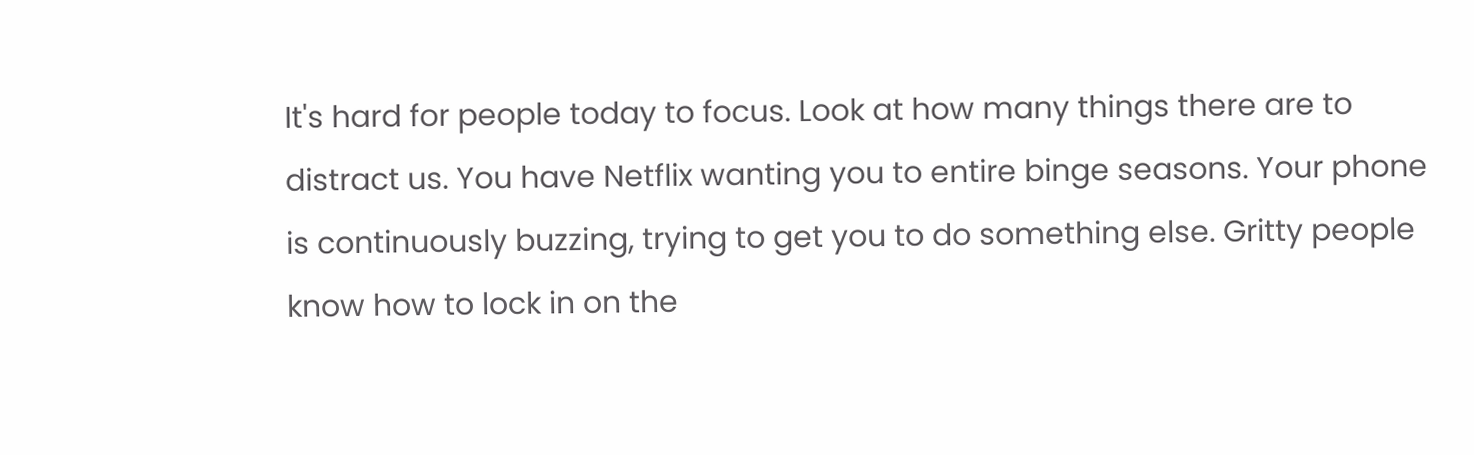It's hard for people today to focus. Look at how many things there are to distract us. You have Netflix wanting you to entire binge seasons. Your phone is continuously buzzing, trying to get you to do something else. Gritty people know how to lock in on the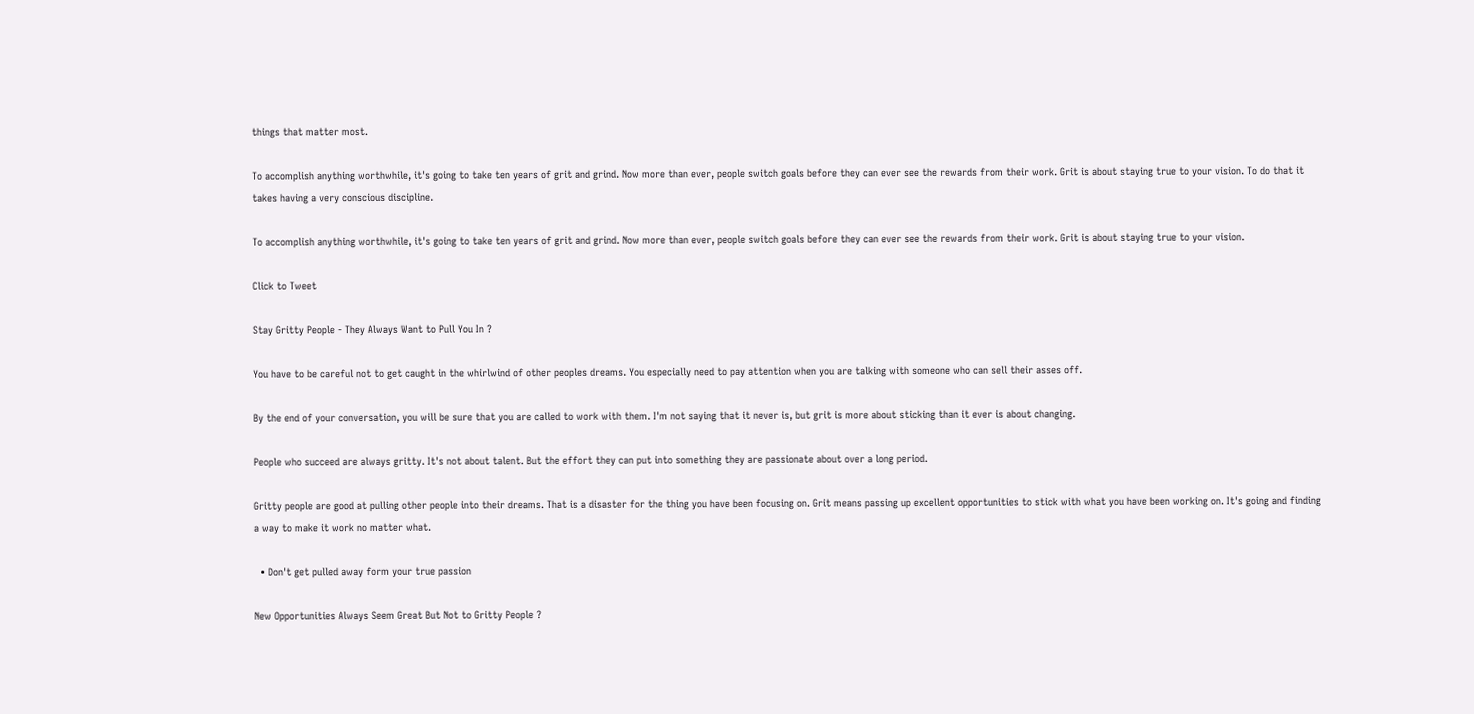things that matter most.

To accomplish anything worthwhile, it's going to take ten years of grit and grind. Now more than ever, people switch goals before they can ever see the rewards from their work. Grit is about staying true to your vision. To do that it takes having a very conscious discipline.

To accomplish anything worthwhile, it's going to take ten years of grit and grind. Now more than ever, people switch goals before they can ever see the rewards from their work. Grit is about staying true to your vision.

Click to Tweet

Stay Gritty People - They Always Want to Pull You In ?

You have to be careful not to get caught in the whirlwind of other peoples dreams. You especially need to pay attention when you are talking with someone who can sell their asses off.

By the end of your conversation, you will be sure that you are called to work with them. I'm not saying that it never is, but grit is more about sticking than it ever is about changing.

People who succeed are always gritty. It's not about talent. But the effort they can put into something they are passionate about over a long period.

Gritty people are good at pulling other people into their dreams. That is a disaster for the thing you have been focusing on. Grit means passing up excellent opportunities to stick with what you have been working on. It's going and finding a way to make it work no matter what.

  • Don't get pulled away form your true passion

New Opportunities Always Seem Great But Not to Gritty People ?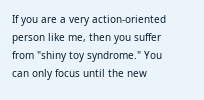If you are a very action-oriented person like me, then you suffer from "shiny toy syndrome." You can only focus until the new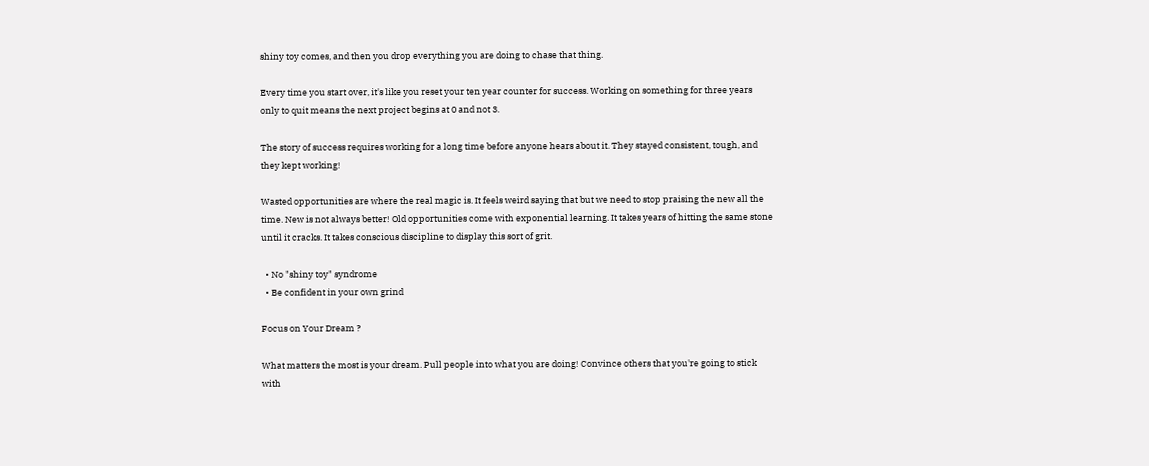shiny toy comes, and then you drop everything you are doing to chase that thing.

Every time you start over, it's like you reset your ten year counter for success. Working on something for three years only to quit means the next project begins at 0 and not 3.

The story of success requires working for a long time before anyone hears about it. They stayed consistent, tough, and they kept working!

Wasted opportunities are where the real magic is. It feels weird saying that but we need to stop praising the new all the time. New is not always better! Old opportunities come with exponential learning. It takes years of hitting the same stone until it cracks. It takes conscious discipline to display this sort of grit.

  • No "shiny toy" syndrome
  • Be confident in your own grind

Focus on Your Dream ?

What matters the most is your dream. Pull people into what you are doing! Convince others that you're going to stick with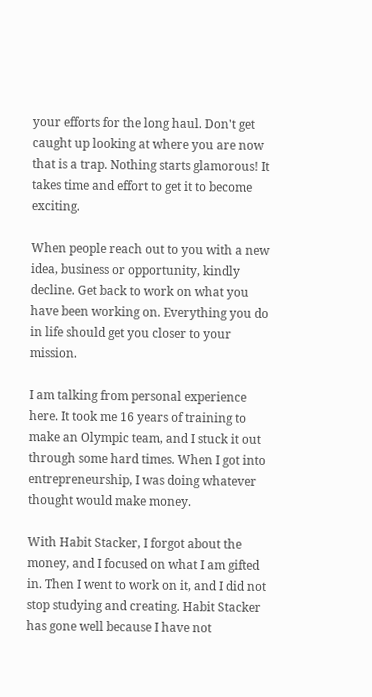your efforts for the long haul. Don't get caught up looking at where you are now that is a trap. Nothing starts glamorous! It takes time and effort to get it to become exciting.

When people reach out to you with a new idea, business or opportunity, kindly decline. Get back to work on what you have been working on. Everything you do in life should get you closer to your mission.

I am talking from personal experience here. It took me 16 years of training to make an Olympic team, and I stuck it out through some hard times. When I got into entrepreneurship, I was doing whatever thought would make money.

With Habit Stacker, I forgot about the money, and I focused on what I am gifted in. Then I went to work on it, and I did not stop studying and creating. Habit Stacker has gone well because I have not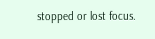stopped or lost focus.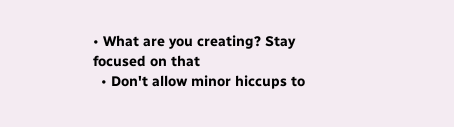• What are you creating? Stay focused on that
  • Don't allow minor hiccups to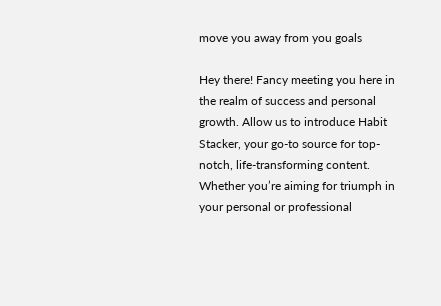move you away from you goals

Hey there! Fancy meeting you here in the realm of success and personal growth. Allow us to introduce Habit Stacker, your go-to source for top-notch, life-transforming content. Whether you’re aiming for triumph in your personal or professional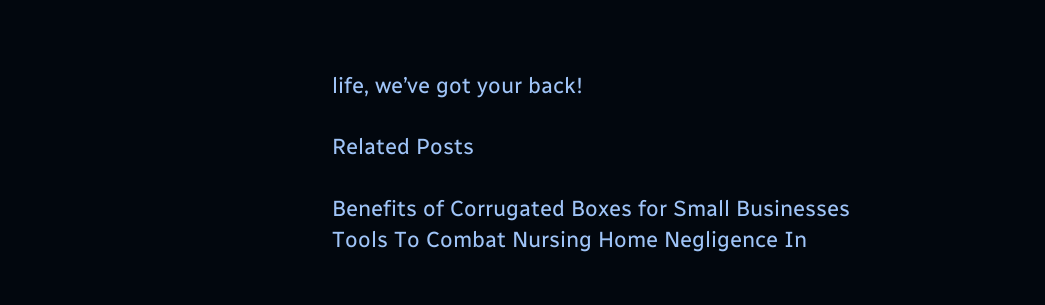life, we’ve got your back!

Related Posts

Benefits of Corrugated Boxes for Small Businesses
Tools To Combat Nursing Home Negligence In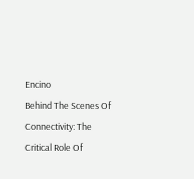Encino
Behind The Scenes Of Connectivity: The Critical Role Of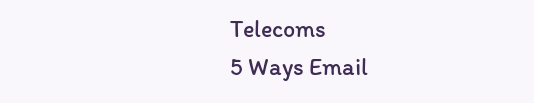Telecoms
5 Ways Email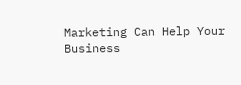Marketing Can Help Your Business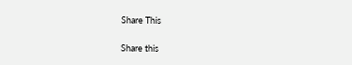Share This

Share this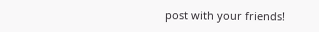post with your friends!